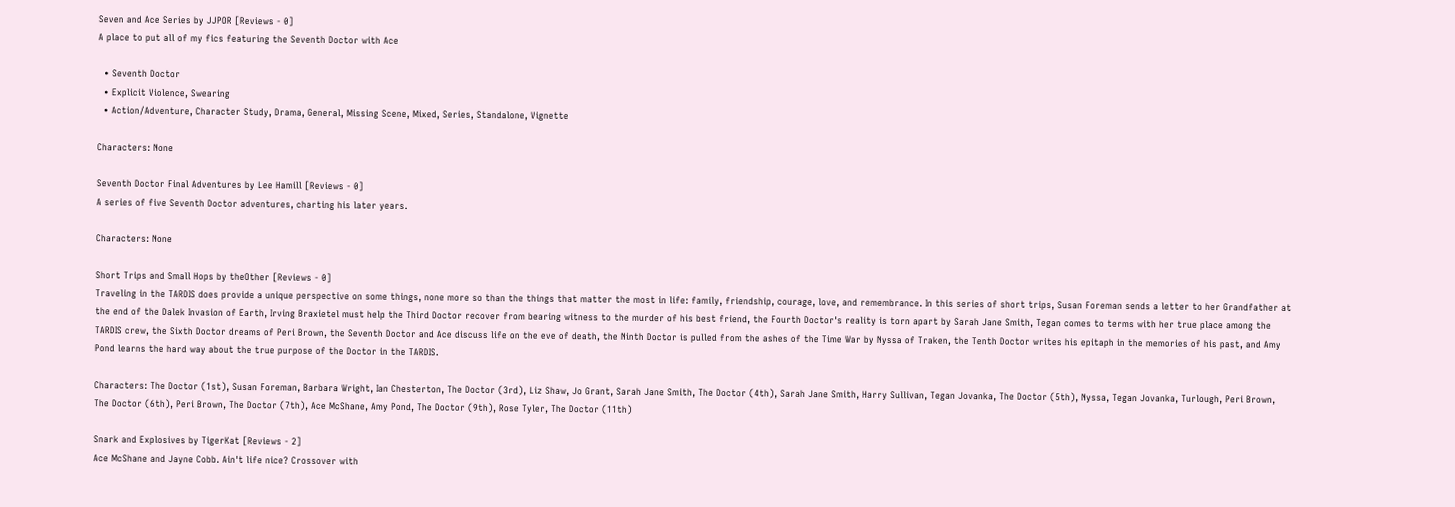Seven and Ace Series by JJPOR [Reviews - 0]
A place to put all of my fics featuring the Seventh Doctor with Ace

  • Seventh Doctor
  • Explicit Violence, Swearing
  • Action/Adventure, Character Study, Drama, General, Missing Scene, Mixed, Series, Standalone, Vignette

Characters: None

Seventh Doctor Final Adventures by Lee Hamill [Reviews - 0]
A series of five Seventh Doctor adventures, charting his later years.

Characters: None

Short Trips and Small Hops by theOther [Reviews - 0]
Traveling in the TARDIS does provide a unique perspective on some things, none more so than the things that matter the most in life: family, friendship, courage, love, and remembrance. In this series of short trips, Susan Foreman sends a letter to her Grandfather at the end of the Dalek Invasion of Earth, Irving Braxietel must help the Third Doctor recover from bearing witness to the murder of his best friend, the Fourth Doctor's reality is torn apart by Sarah Jane Smith, Tegan comes to terms with her true place among the TARDIS crew, the Sixth Doctor dreams of Peri Brown, the Seventh Doctor and Ace discuss life on the eve of death, the Ninth Doctor is pulled from the ashes of the Time War by Nyssa of Traken, the Tenth Doctor writes his epitaph in the memories of his past, and Amy Pond learns the hard way about the true purpose of the Doctor in the TARDIS.

Characters: The Doctor (1st), Susan Foreman, Barbara Wright, Ian Chesterton, The Doctor (3rd), Liz Shaw, Jo Grant, Sarah Jane Smith, The Doctor (4th), Sarah Jane Smith, Harry Sullivan, Tegan Jovanka, The Doctor (5th), Nyssa, Tegan Jovanka, Turlough, Peri Brown, The Doctor (6th), Peri Brown, The Doctor (7th), Ace McShane, Amy Pond, The Doctor (9th), Rose Tyler, The Doctor (11th)

Snark and Explosives by TigerKat [Reviews - 2]
Ace McShane and Jayne Cobb. Ain't life nice? Crossover with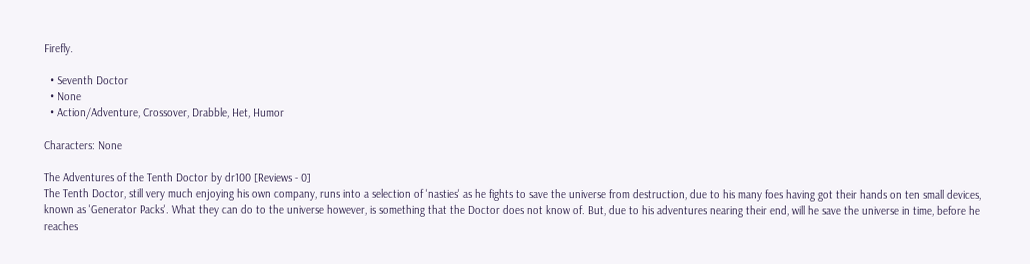Firefly.

  • Seventh Doctor
  • None
  • Action/Adventure, Crossover, Drabble, Het, Humor

Characters: None

The Adventures of the Tenth Doctor by dr100 [Reviews - 0]
The Tenth Doctor, still very much enjoying his own company, runs into a selection of 'nasties' as he fights to save the universe from destruction, due to his many foes having got their hands on ten small devices, known as 'Generator Packs'. What they can do to the universe however, is something that the Doctor does not know of. But, due to his adventures nearing their end, will he save the universe in time, before he reaches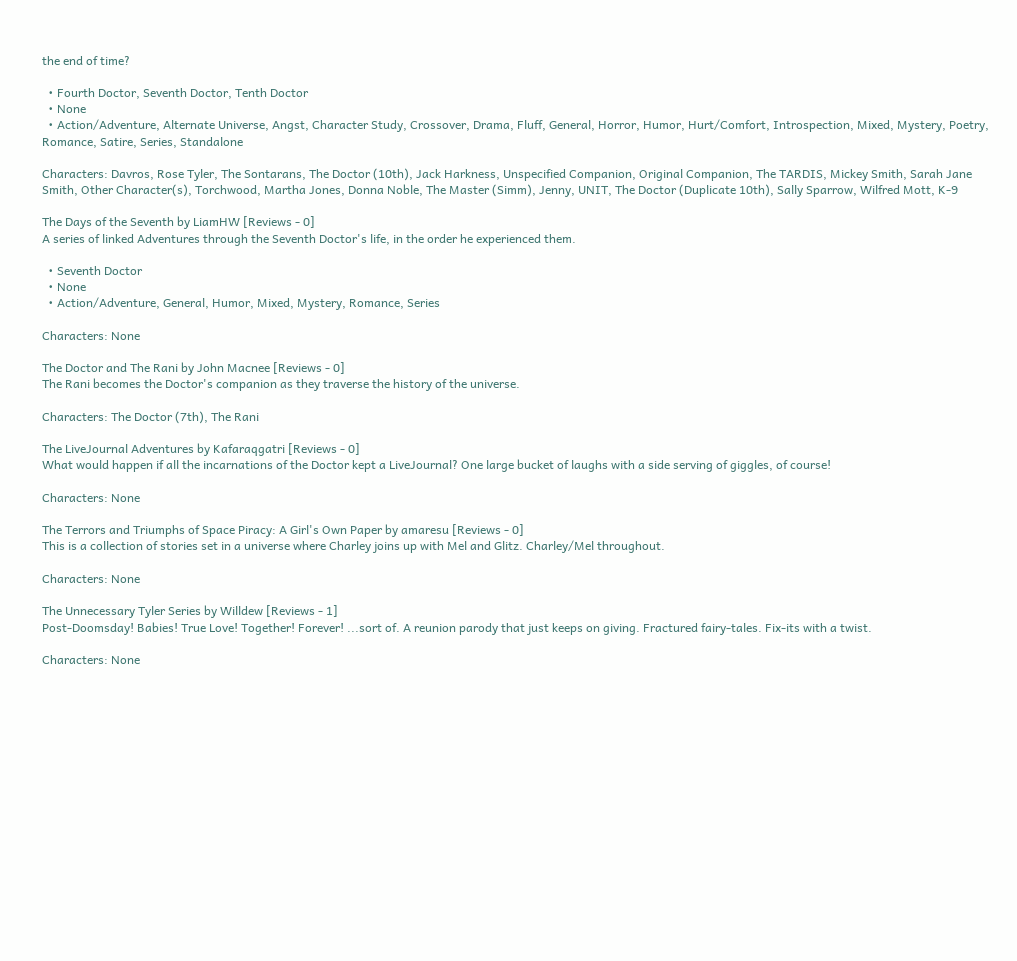the end of time?

  • Fourth Doctor, Seventh Doctor, Tenth Doctor
  • None
  • Action/Adventure, Alternate Universe, Angst, Character Study, Crossover, Drama, Fluff, General, Horror, Humor, Hurt/Comfort, Introspection, Mixed, Mystery, Poetry, Romance, Satire, Series, Standalone

Characters: Davros, Rose Tyler, The Sontarans, The Doctor (10th), Jack Harkness, Unspecified Companion, Original Companion, The TARDIS, Mickey Smith, Sarah Jane Smith, Other Character(s), Torchwood, Martha Jones, Donna Noble, The Master (Simm), Jenny, UNIT, The Doctor (Duplicate 10th), Sally Sparrow, Wilfred Mott, K-9

The Days of the Seventh by LiamHW [Reviews - 0]
A series of linked Adventures through the Seventh Doctor's life, in the order he experienced them.

  • Seventh Doctor
  • None
  • Action/Adventure, General, Humor, Mixed, Mystery, Romance, Series

Characters: None

The Doctor and The Rani by John Macnee [Reviews - 0]
The Rani becomes the Doctor's companion as they traverse the history of the universe.

Characters: The Doctor (7th), The Rani

The LiveJournal Adventures by Kafaraqgatri [Reviews - 0]
What would happen if all the incarnations of the Doctor kept a LiveJournal? One large bucket of laughs with a side serving of giggles, of course!

Characters: None

The Terrors and Triumphs of Space Piracy: A Girl's Own Paper by amaresu [Reviews - 0]
This is a collection of stories set in a universe where Charley joins up with Mel and Glitz. Charley/Mel throughout.

Characters: None

The Unnecessary Tyler Series by Willdew [Reviews - 1]
Post-Doomsday! Babies! True Love! Together! Forever! ...sort of. A reunion parody that just keeps on giving. Fractured fairy-tales. Fix-its with a twist.

Characters: None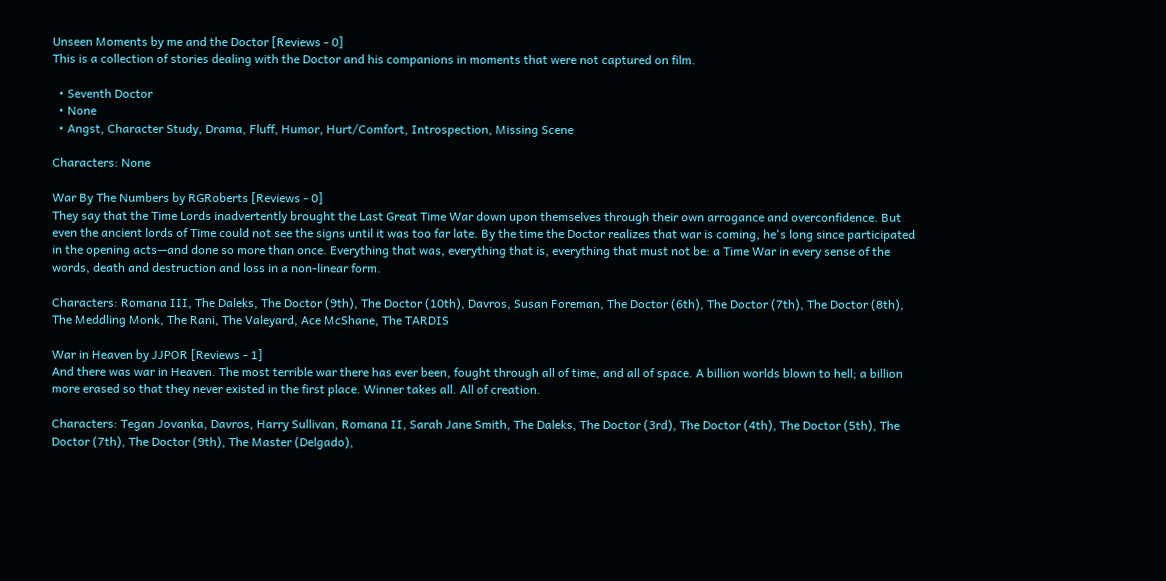Unseen Moments by me and the Doctor [Reviews - 0]
This is a collection of stories dealing with the Doctor and his companions in moments that were not captured on film.

  • Seventh Doctor
  • None
  • Angst, Character Study, Drama, Fluff, Humor, Hurt/Comfort, Introspection, Missing Scene

Characters: None

War By The Numbers by RGRoberts [Reviews - 0]
They say that the Time Lords inadvertently brought the Last Great Time War down upon themselves through their own arrogance and overconfidence. But even the ancient lords of Time could not see the signs until it was too far late. By the time the Doctor realizes that war is coming, he's long since participated in the opening acts—and done so more than once. Everything that was, everything that is, everything that must not be: a Time War in every sense of the words, death and destruction and loss in a non-linear form.

Characters: Romana III, The Daleks, The Doctor (9th), The Doctor (10th), Davros, Susan Foreman, The Doctor (6th), The Doctor (7th), The Doctor (8th), The Meddling Monk, The Rani, The Valeyard, Ace McShane, The TARDIS

War in Heaven by JJPOR [Reviews - 1]
And there was war in Heaven. The most terrible war there has ever been, fought through all of time, and all of space. A billion worlds blown to hell; a billion more erased so that they never existed in the first place. Winner takes all. All of creation.

Characters: Tegan Jovanka, Davros, Harry Sullivan, Romana II, Sarah Jane Smith, The Daleks, The Doctor (3rd), The Doctor (4th), The Doctor (5th), The Doctor (7th), The Doctor (9th), The Master (Delgado),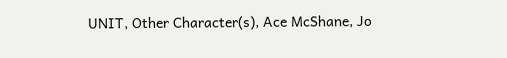UNIT, Other Character(s), Ace McShane, Jo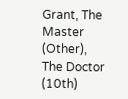Grant, The Master (Other), The Doctor (10th)